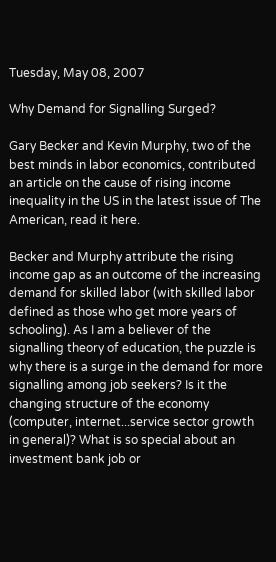Tuesday, May 08, 2007

Why Demand for Signalling Surged?

Gary Becker and Kevin Murphy, two of the best minds in labor economics, contributed an article on the cause of rising income inequality in the US in the latest issue of The American, read it here.

Becker and Murphy attribute the rising income gap as an outcome of the increasing demand for skilled labor (with skilled labor defined as those who get more years of schooling). As I am a believer of the signalling theory of education, the puzzle is why there is a surge in the demand for more signalling among job seekers? Is it the changing structure of the economy (computer, internet...service sector growth in general)? What is so special about an investment bank job or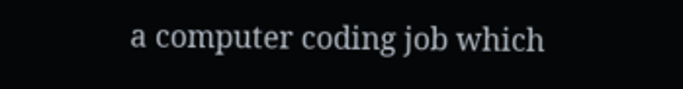a computer coding job which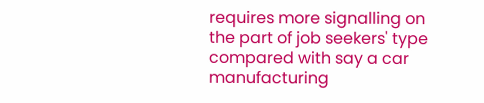requires more signalling on the part of job seekers' type compared with say a car manufacturing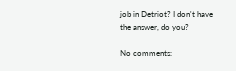job in Detriot? I don't have the answer, do you?

No comments: